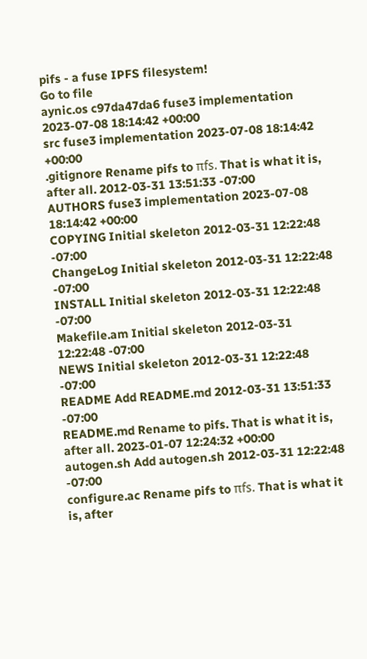pifs - a fuse IPFS filesystem!
Go to file
aynic.os c97da47da6 fuse3 implementation 2023-07-08 18:14:42 +00:00
src fuse3 implementation 2023-07-08 18:14:42 +00:00
.gitignore Rename pifs to πfs. That is what it is, after all. 2012-03-31 13:51:33 -07:00
AUTHORS fuse3 implementation 2023-07-08 18:14:42 +00:00
COPYING Initial skeleton 2012-03-31 12:22:48 -07:00
ChangeLog Initial skeleton 2012-03-31 12:22:48 -07:00
INSTALL Initial skeleton 2012-03-31 12:22:48 -07:00
Makefile.am Initial skeleton 2012-03-31 12:22:48 -07:00
NEWS Initial skeleton 2012-03-31 12:22:48 -07:00
README Add README.md 2012-03-31 13:51:33 -07:00
README.md Rename to pifs. That is what it is, after all. 2023-01-07 12:24:32 +00:00
autogen.sh Add autogen.sh 2012-03-31 12:22:48 -07:00
configure.ac Rename pifs to πfs. That is what it is, after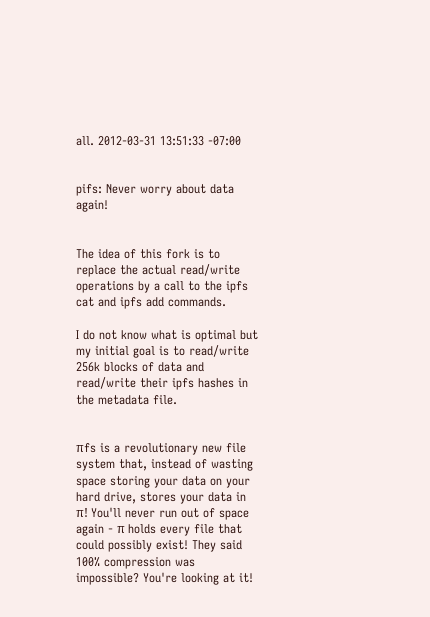all. 2012-03-31 13:51:33 -07:00


pifs: Never worry about data again!


The idea of this fork is to replace the actual read/write operations by a call to the ipfs cat and ipfs add commands.

I do not know what is optimal but my initial goal is to read/write 256k blocks of data and read/write their ipfs hashes in the metadata file.


πfs is a revolutionary new file system that, instead of wasting space storing your data on your hard drive, stores your data in π! You'll never run out of space again - π holds every file that could possibly exist! They said 100% compression was impossible? You're looking at it!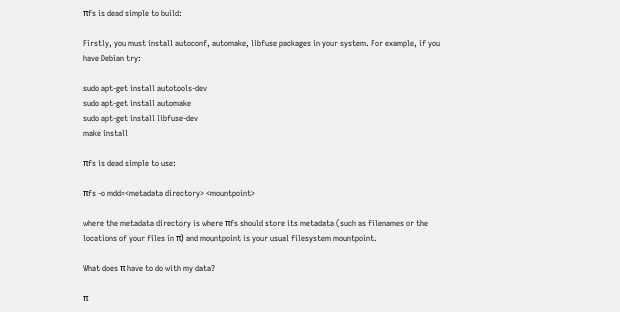πfs is dead simple to build:

Firstly, you must install autoconf, automake, libfuse packages in your system. For example, if you have Debian try:

sudo apt-get install autotools-dev
sudo apt-get install automake
sudo apt-get install libfuse-dev
make install

πfs is dead simple to use:

πfs -o mdd=<metadata directory> <mountpoint>

where the metadata directory is where πfs should store its metadata (such as filenames or the locations of your files in π) and mountpoint is your usual filesystem mountpoint.

What does π have to do with my data?

π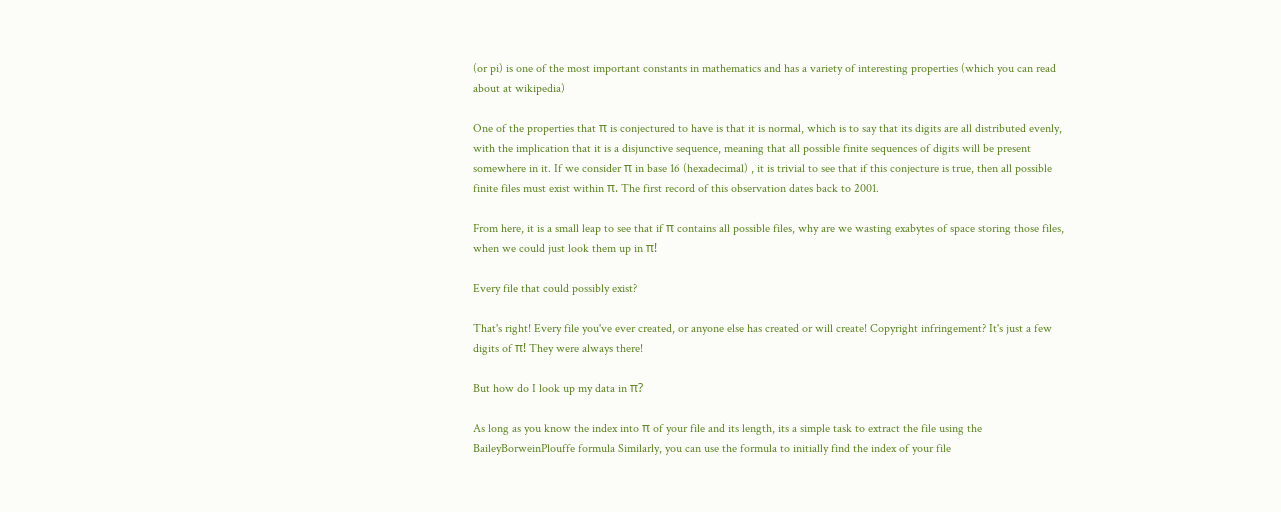(or pi) is one of the most important constants in mathematics and has a variety of interesting properties (which you can read about at wikipedia)

One of the properties that π is conjectured to have is that it is normal, which is to say that its digits are all distributed evenly, with the implication that it is a disjunctive sequence, meaning that all possible finite sequences of digits will be present somewhere in it. If we consider π in base 16 (hexadecimal) , it is trivial to see that if this conjecture is true, then all possible finite files must exist within π. The first record of this observation dates back to 2001.

From here, it is a small leap to see that if π contains all possible files, why are we wasting exabytes of space storing those files, when we could just look them up in π!

Every file that could possibly exist?

That's right! Every file you've ever created, or anyone else has created or will create! Copyright infringement? It's just a few digits of π! They were always there!

But how do I look up my data in π?

As long as you know the index into π of your file and its length, its a simple task to extract the file using the BaileyBorweinPlouffe formula Similarly, you can use the formula to initially find the index of your file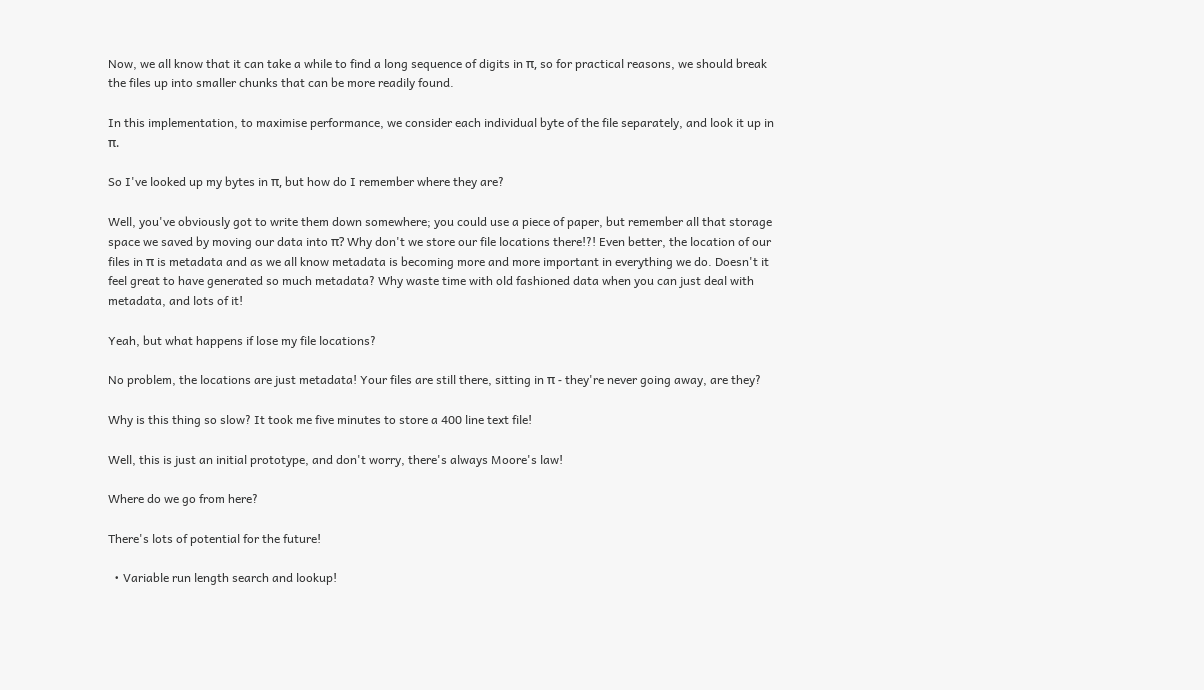Now, we all know that it can take a while to find a long sequence of digits in π, so for practical reasons, we should break the files up into smaller chunks that can be more readily found.

In this implementation, to maximise performance, we consider each individual byte of the file separately, and look it up in π.

So I've looked up my bytes in π, but how do I remember where they are?

Well, you've obviously got to write them down somewhere; you could use a piece of paper, but remember all that storage space we saved by moving our data into π? Why don't we store our file locations there!?! Even better, the location of our files in π is metadata and as we all know metadata is becoming more and more important in everything we do. Doesn't it feel great to have generated so much metadata? Why waste time with old fashioned data when you can just deal with metadata, and lots of it!

Yeah, but what happens if lose my file locations?

No problem, the locations are just metadata! Your files are still there, sitting in π - they're never going away, are they?

Why is this thing so slow? It took me five minutes to store a 400 line text file!

Well, this is just an initial prototype, and don't worry, there's always Moore's law!

Where do we go from here?

There's lots of potential for the future!

  • Variable run length search and lookup!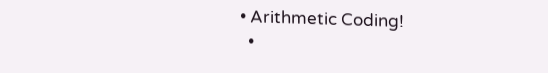• Arithmetic Coding!
  •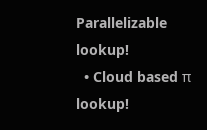Parallelizable lookup!
  • Cloud based π lookup!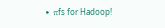• πfs for Hadoop!